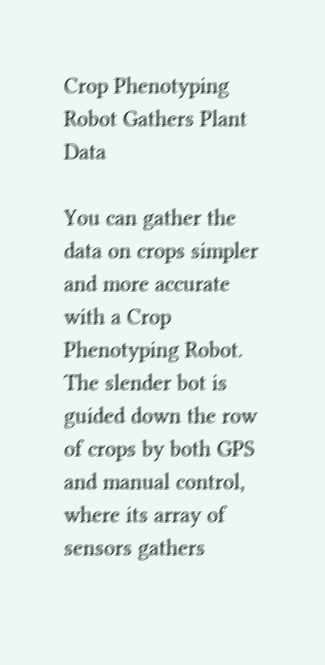Crop Phenotyping Robot Gathers Plant Data

You can gather the data on crops simpler and more accurate with a Crop Phenotyping Robot.  The slender bot is guided down the row of crops by both GPS and manual control, where its array of sensors gathers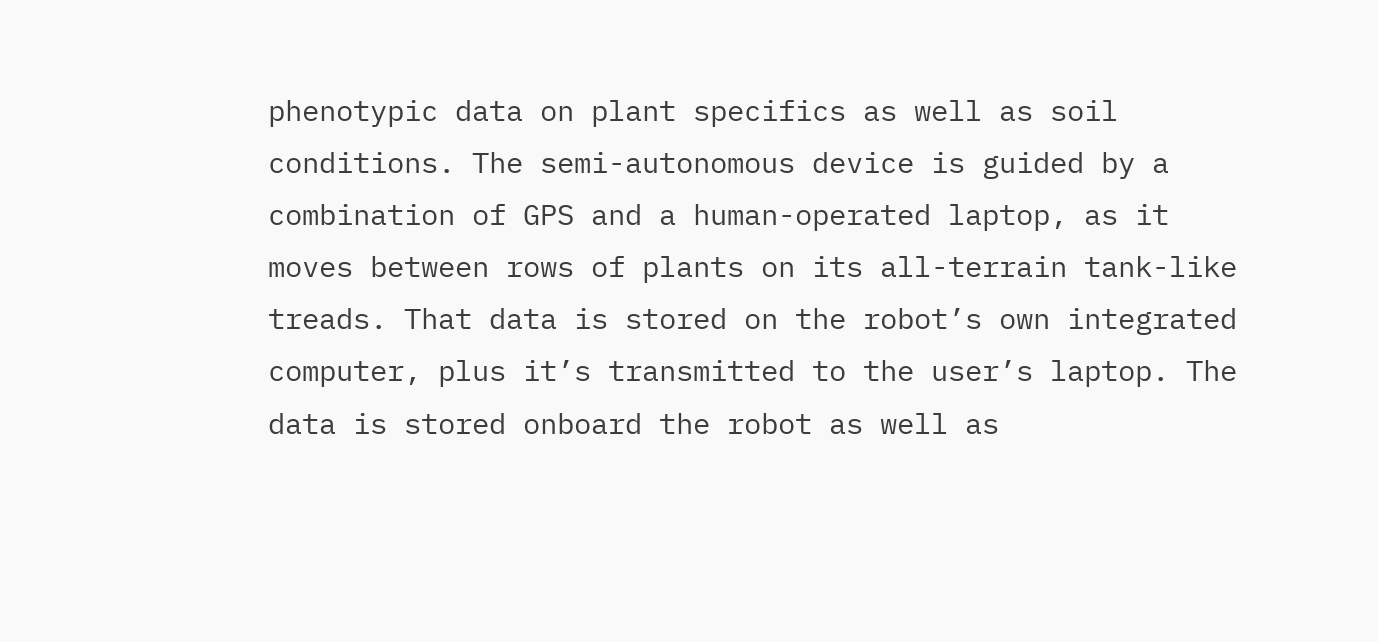phenotypic data on plant specifics as well as soil conditions. The semi-autonomous device is guided by a combination of GPS and a human-operated laptop, as it moves between rows of plants on its all-terrain tank-like treads. That data is stored on the robot’s own integrated computer, plus it’s transmitted to the user’s laptop. The data is stored onboard the robot as well as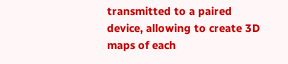transmitted to a paired device, allowing to create 3D maps of each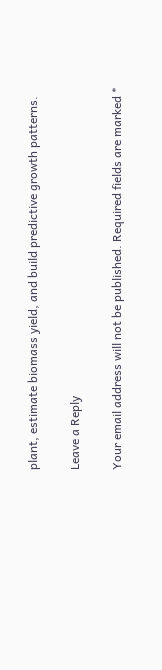plant, estimate biomass yield, and build predictive growth patterns.

Leave a Reply

Your email address will not be published. Required fields are marked *